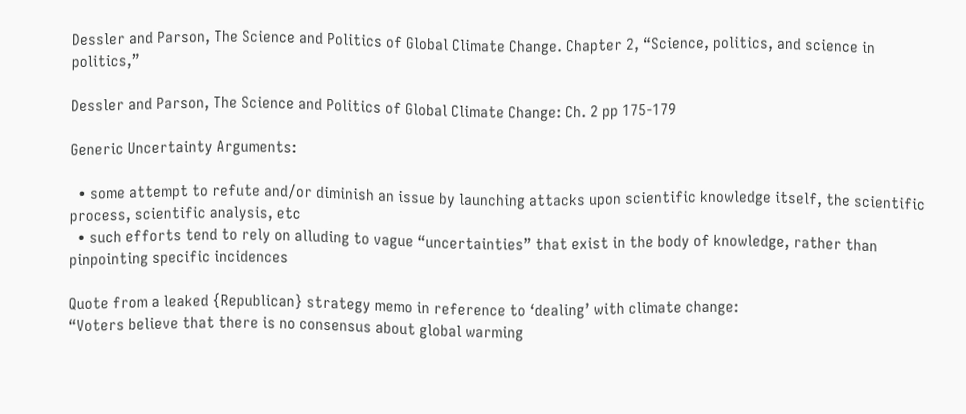Dessler and Parson, The Science and Politics of Global Climate Change. Chapter 2, “Science, politics, and science in politics,”

Dessler and Parson, The Science and Politics of Global Climate Change: Ch. 2 pp 175-179

Generic Uncertainty Arguments:

  • some attempt to refute and/or diminish an issue by launching attacks upon scientific knowledge itself, the scientific process, scientific analysis, etc
  • such efforts tend to rely on alluding to vague “uncertainties” that exist in the body of knowledge, rather than pinpointing specific incidences

Quote from a leaked {Republican} strategy memo in reference to ‘dealing’ with climate change:
“Voters believe that there is no consensus about global warming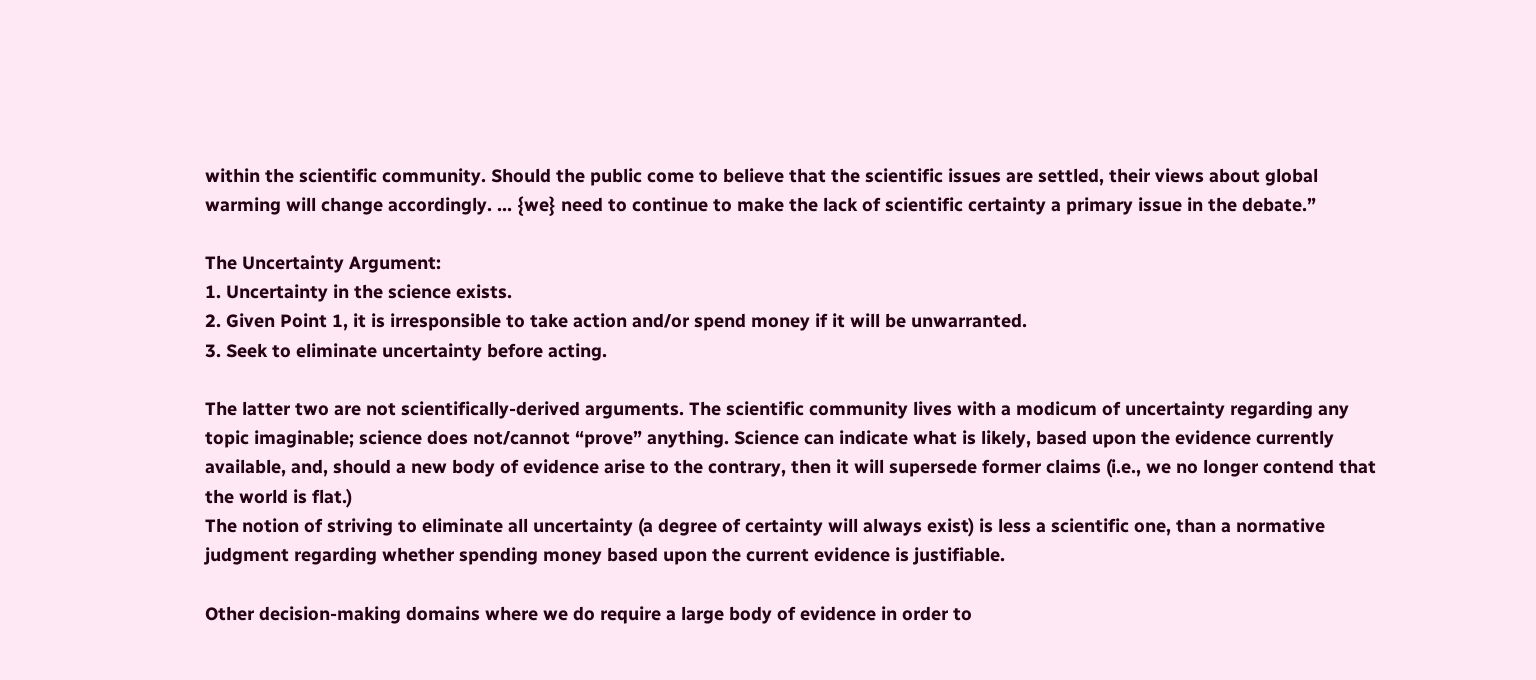within the scientific community. Should the public come to believe that the scientific issues are settled, their views about global warming will change accordingly. … {we} need to continue to make the lack of scientific certainty a primary issue in the debate.”

The Uncertainty Argument:
1. Uncertainty in the science exists.
2. Given Point 1, it is irresponsible to take action and/or spend money if it will be unwarranted.
3. Seek to eliminate uncertainty before acting.

The latter two are not scientifically-derived arguments. The scientific community lives with a modicum of uncertainty regarding any topic imaginable; science does not/cannot “prove” anything. Science can indicate what is likely, based upon the evidence currently available, and, should a new body of evidence arise to the contrary, then it will supersede former claims (i.e., we no longer contend that the world is flat.)
The notion of striving to eliminate all uncertainty (a degree of certainty will always exist) is less a scientific one, than a normative judgment regarding whether spending money based upon the current evidence is justifiable.

Other decision-making domains where we do require a large body of evidence in order to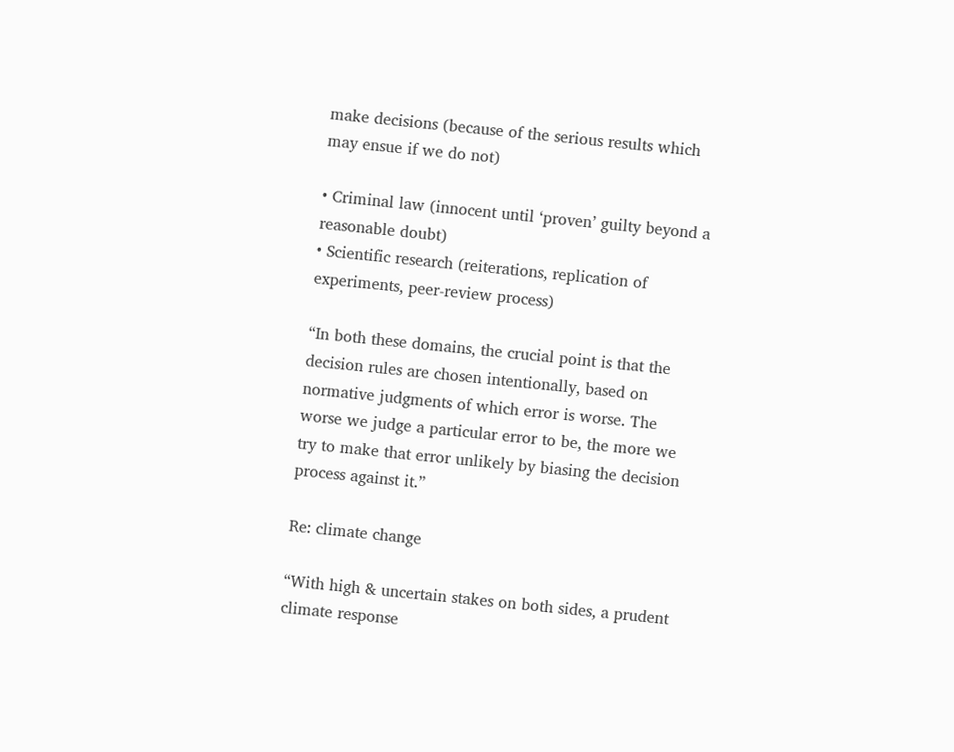make decisions (because of the serious results which may ensue if we do not)

• Criminal law (innocent until ‘proven’ guilty beyond a reasonable doubt)
• Scientific research (reiterations, replication of experiments, peer-review process)

“In both these domains, the crucial point is that the decision rules are chosen intentionally, based on normative judgments of which error is worse. The worse we judge a particular error to be, the more we try to make that error unlikely by biasing the decision process against it.”

Re: climate change

“With high & uncertain stakes on both sides, a prudent climate response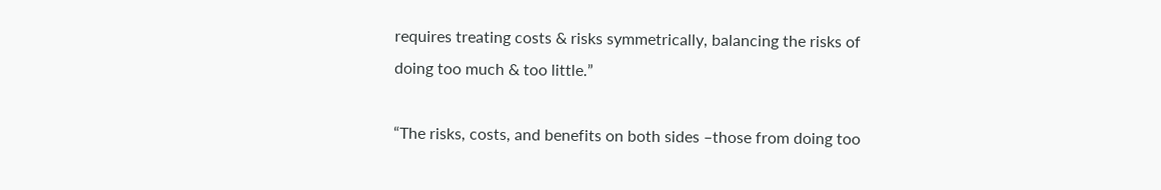requires treating costs & risks symmetrically, balancing the risks of doing too much & too little.”

“The risks, costs, and benefits on both sides –those from doing too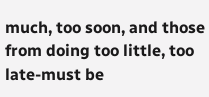much, too soon, and those from doing too little, too late-must be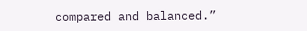compared and balanced.”